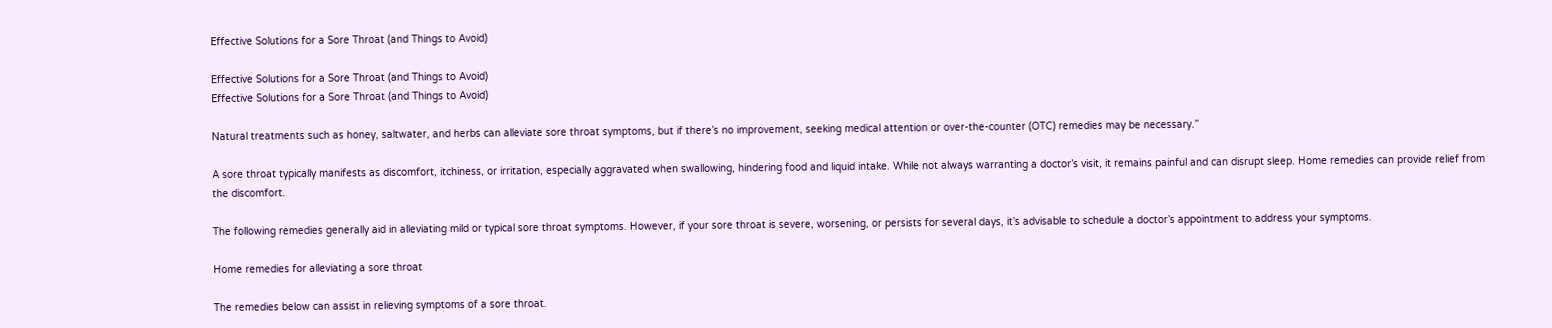Effective Solutions for a Sore Throat (and Things to Avoid)

Effective Solutions for a Sore Throat (and Things to Avoid)
Effective Solutions for a Sore Throat (and Things to Avoid)

Natural treatments such as honey, saltwater, and herbs can alleviate sore throat symptoms, but if there’s no improvement, seeking medical attention or over-the-counter (OTC) remedies may be necessary.”

A sore throat typically manifests as discomfort, itchiness, or irritation, especially aggravated when swallowing, hindering food and liquid intake. While not always warranting a doctor’s visit, it remains painful and can disrupt sleep. Home remedies can provide relief from the discomfort.

The following remedies generally aid in alleviating mild or typical sore throat symptoms. However, if your sore throat is severe, worsening, or persists for several days, it’s advisable to schedule a doctor’s appointment to address your symptoms.

Home remedies for alleviating a sore throat

The remedies below can assist in relieving symptoms of a sore throat.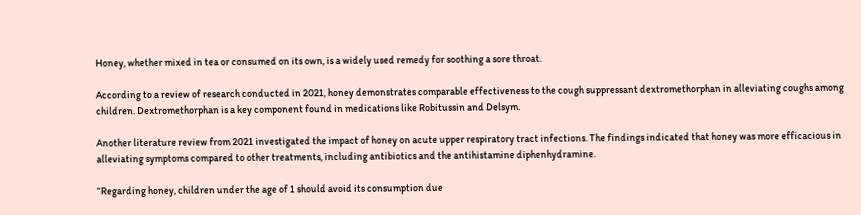Honey, whether mixed in tea or consumed on its own, is a widely used remedy for soothing a sore throat.

According to a review of research conducted in 2021, honey demonstrates comparable effectiveness to the cough suppressant dextromethorphan in alleviating coughs among children. Dextromethorphan is a key component found in medications like Robitussin and Delsym.

Another literature review from 2021 investigated the impact of honey on acute upper respiratory tract infections. The findings indicated that honey was more efficacious in alleviating symptoms compared to other treatments, including antibiotics and the antihistamine diphenhydramine.

“Regarding honey, children under the age of 1 should avoid its consumption due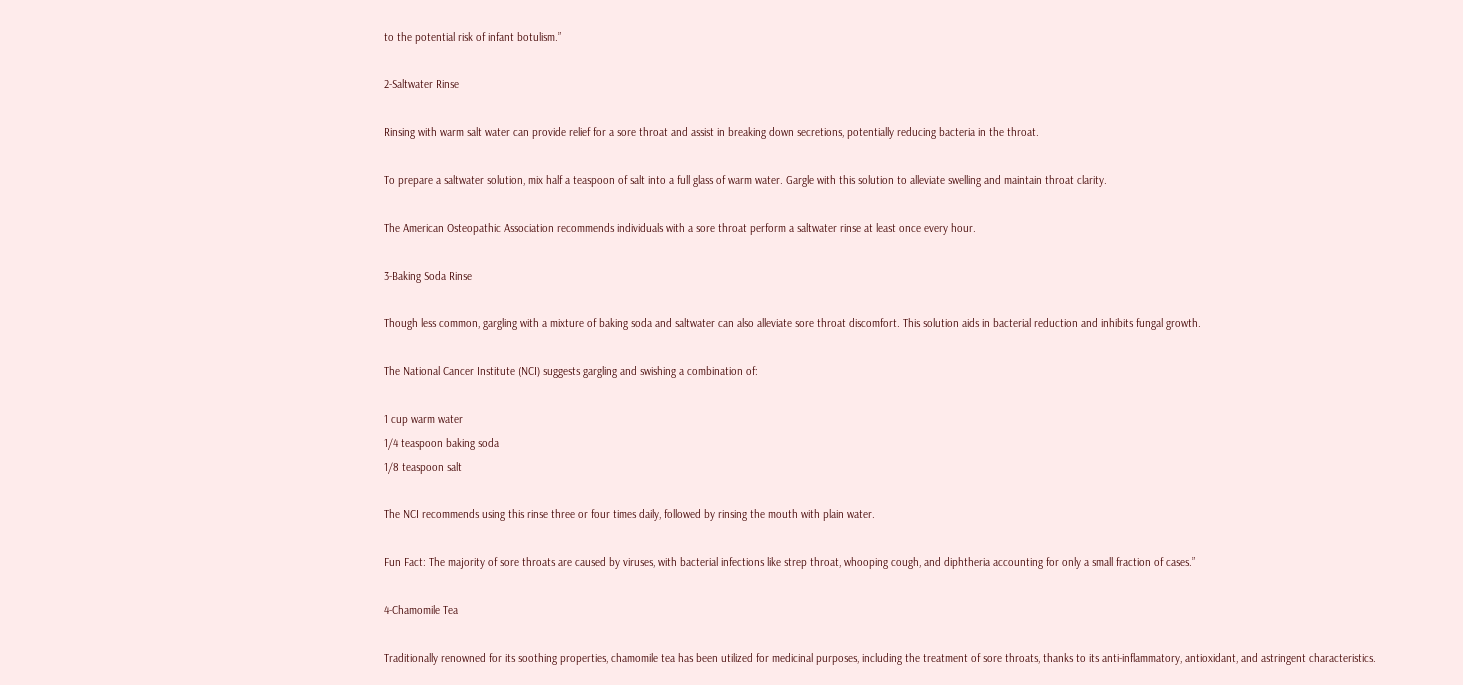to the potential risk of infant botulism.”

2-Saltwater Rinse

Rinsing with warm salt water can provide relief for a sore throat and assist in breaking down secretions, potentially reducing bacteria in the throat.

To prepare a saltwater solution, mix half a teaspoon of salt into a full glass of warm water. Gargle with this solution to alleviate swelling and maintain throat clarity.

The American Osteopathic Association recommends individuals with a sore throat perform a saltwater rinse at least once every hour.

3-Baking Soda Rinse

Though less common, gargling with a mixture of baking soda and saltwater can also alleviate sore throat discomfort. This solution aids in bacterial reduction and inhibits fungal growth.

The National Cancer Institute (NCI) suggests gargling and swishing a combination of:

1 cup warm water
1/4 teaspoon baking soda
1/8 teaspoon salt

The NCI recommends using this rinse three or four times daily, followed by rinsing the mouth with plain water.

Fun Fact: The majority of sore throats are caused by viruses, with bacterial infections like strep throat, whooping cough, and diphtheria accounting for only a small fraction of cases.”

4-Chamomile Tea

Traditionally renowned for its soothing properties, chamomile tea has been utilized for medicinal purposes, including the treatment of sore throats, thanks to its anti-inflammatory, antioxidant, and astringent characteristics.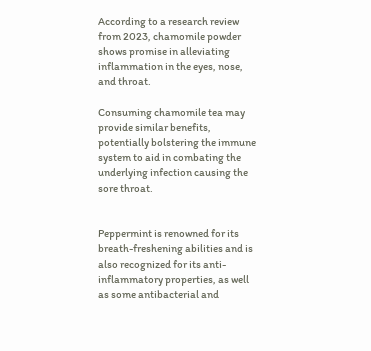According to a research review from 2023, chamomile powder shows promise in alleviating inflammation in the eyes, nose, and throat.

Consuming chamomile tea may provide similar benefits, potentially bolstering the immune system to aid in combating the underlying infection causing the sore throat.


Peppermint is renowned for its breath-freshening abilities and is also recognized for its anti-inflammatory properties, as well as some antibacterial and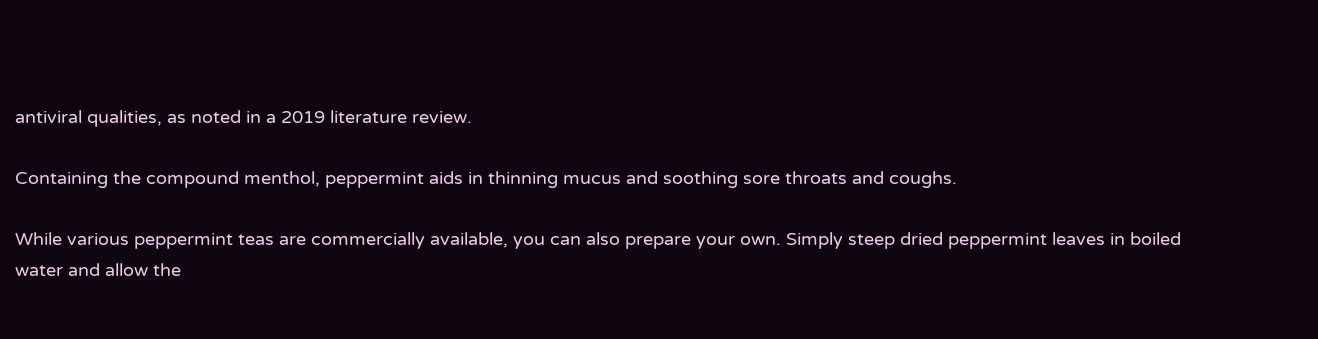antiviral qualities, as noted in a 2019 literature review.

Containing the compound menthol, peppermint aids in thinning mucus and soothing sore throats and coughs.

While various peppermint teas are commercially available, you can also prepare your own. Simply steep dried peppermint leaves in boiled water and allow the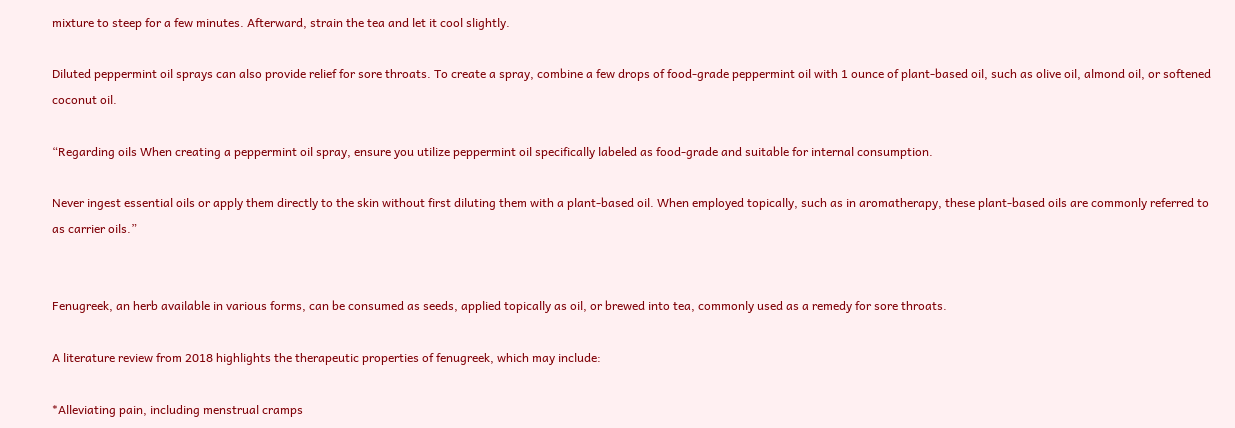mixture to steep for a few minutes. Afterward, strain the tea and let it cool slightly.

Diluted peppermint oil sprays can also provide relief for sore throats. To create a spray, combine a few drops of food-grade peppermint oil with 1 ounce of plant-based oil, such as olive oil, almond oil, or softened coconut oil.

“Regarding oils When creating a peppermint oil spray, ensure you utilize peppermint oil specifically labeled as food-grade and suitable for internal consumption.

Never ingest essential oils or apply them directly to the skin without first diluting them with a plant-based oil. When employed topically, such as in aromatherapy, these plant-based oils are commonly referred to as carrier oils.”


Fenugreek, an herb available in various forms, can be consumed as seeds, applied topically as oil, or brewed into tea, commonly used as a remedy for sore throats.

A literature review from 2018 highlights the therapeutic properties of fenugreek, which may include:

*Alleviating pain, including menstrual cramps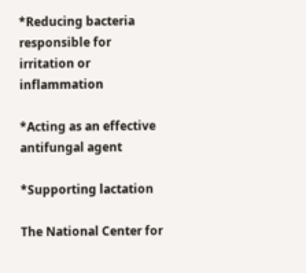*Reducing bacteria responsible for irritation or inflammation

*Acting as an effective antifungal agent

*Supporting lactation

The National Center for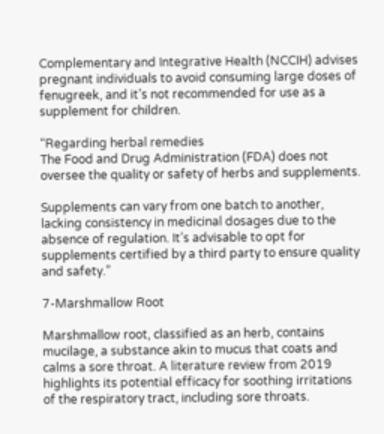Complementary and Integrative Health (NCCIH) advises pregnant individuals to avoid consuming large doses of fenugreek, and it’s not recommended for use as a supplement for children.

“Regarding herbal remedies
The Food and Drug Administration (FDA) does not oversee the quality or safety of herbs and supplements.

Supplements can vary from one batch to another, lacking consistency in medicinal dosages due to the absence of regulation. It’s advisable to opt for supplements certified by a third party to ensure quality and safety.”

7-Marshmallow Root

Marshmallow root, classified as an herb, contains mucilage, a substance akin to mucus that coats and calms a sore throat. A literature review from 2019 highlights its potential efficacy for soothing irritations of the respiratory tract, including sore throats.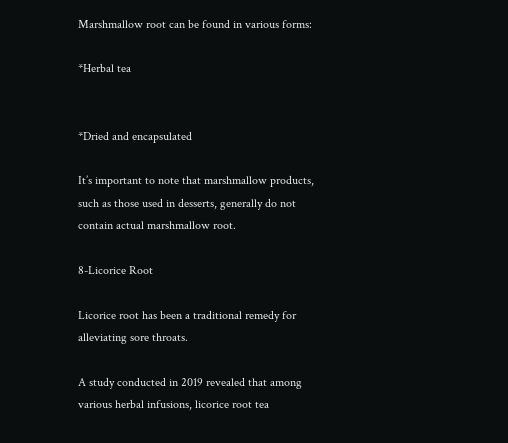Marshmallow root can be found in various forms:

*Herbal tea


*Dried and encapsulated

It’s important to note that marshmallow products, such as those used in desserts, generally do not contain actual marshmallow root.

8-Licorice Root

Licorice root has been a traditional remedy for alleviating sore throats.

A study conducted in 2019 revealed that among various herbal infusions, licorice root tea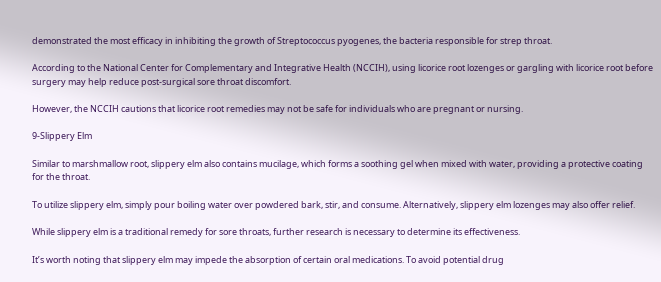demonstrated the most efficacy in inhibiting the growth of Streptococcus pyogenes, the bacteria responsible for strep throat.

According to the National Center for Complementary and Integrative Health (NCCIH), using licorice root lozenges or gargling with licorice root before surgery may help reduce post-surgical sore throat discomfort.

However, the NCCIH cautions that licorice root remedies may not be safe for individuals who are pregnant or nursing.

9-Slippery Elm

Similar to marshmallow root, slippery elm also contains mucilage, which forms a soothing gel when mixed with water, providing a protective coating for the throat.

To utilize slippery elm, simply pour boiling water over powdered bark, stir, and consume. Alternatively, slippery elm lozenges may also offer relief.

While slippery elm is a traditional remedy for sore throats, further research is necessary to determine its effectiveness.

It’s worth noting that slippery elm may impede the absorption of certain oral medications. To avoid potential drug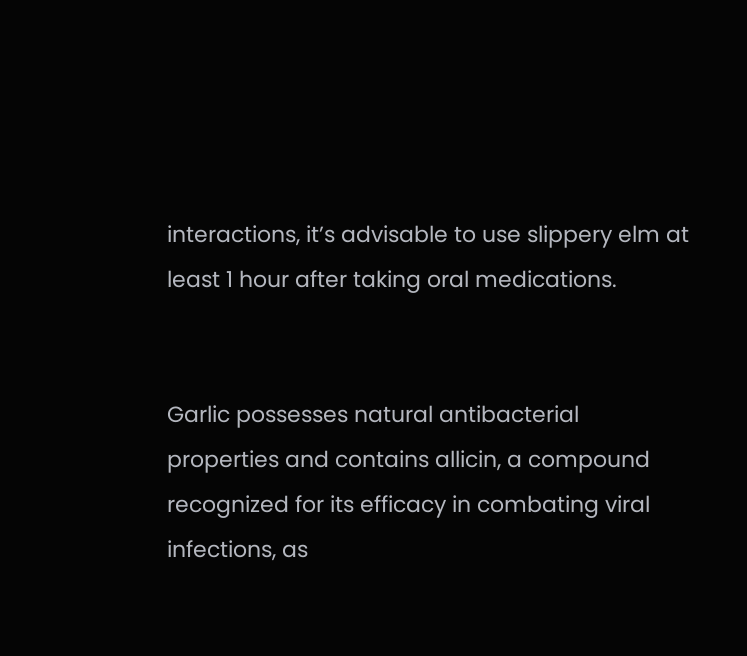interactions, it’s advisable to use slippery elm at least 1 hour after taking oral medications.


Garlic possesses natural antibacterial properties and contains allicin, a compound recognized for its efficacy in combating viral infections, as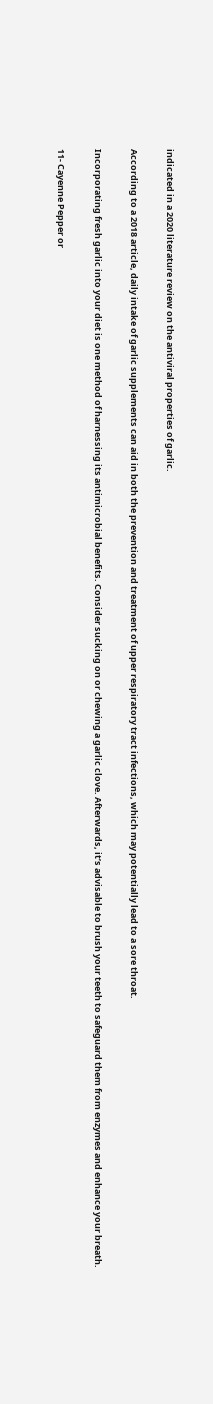indicated in a 2020 literature review on the antiviral properties of garlic.

According to a 2018 article, daily intake of garlic supplements can aid in both the prevention and treatment of upper respiratory tract infections, which may potentially lead to a sore throat.

Incorporating fresh garlic into your diet is one method of harnessing its antimicrobial benefits. Consider sucking on or chewing a garlic clove. Afterwards, it’s advisable to brush your teeth to safeguard them from enzymes and enhance your breath.

11- Cayenne Pepper or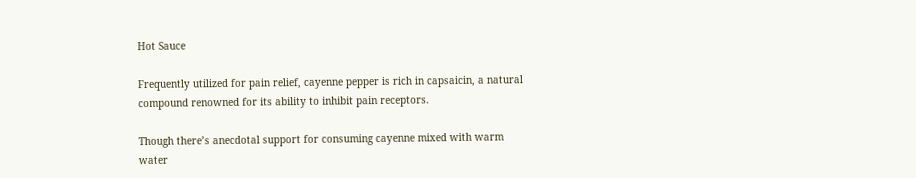Hot Sauce

Frequently utilized for pain relief, cayenne pepper is rich in capsaicin, a natural compound renowned for its ability to inhibit pain receptors.

Though there’s anecdotal support for consuming cayenne mixed with warm water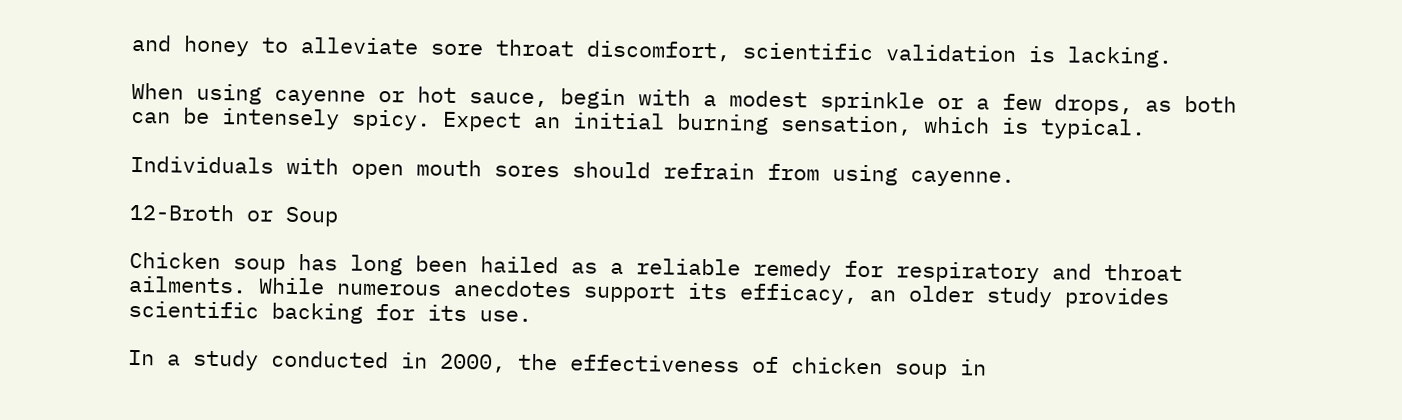and honey to alleviate sore throat discomfort, scientific validation is lacking.

When using cayenne or hot sauce, begin with a modest sprinkle or a few drops, as both can be intensely spicy. Expect an initial burning sensation, which is typical.

Individuals with open mouth sores should refrain from using cayenne.

12-Broth or Soup

Chicken soup has long been hailed as a reliable remedy for respiratory and throat ailments. While numerous anecdotes support its efficacy, an older study provides scientific backing for its use.

In a study conducted in 2000, the effectiveness of chicken soup in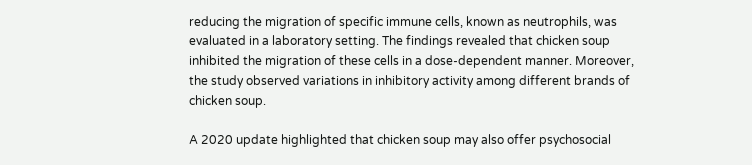reducing the migration of specific immune cells, known as neutrophils, was evaluated in a laboratory setting. The findings revealed that chicken soup inhibited the migration of these cells in a dose-dependent manner. Moreover, the study observed variations in inhibitory activity among different brands of chicken soup.

A 2020 update highlighted that chicken soup may also offer psychosocial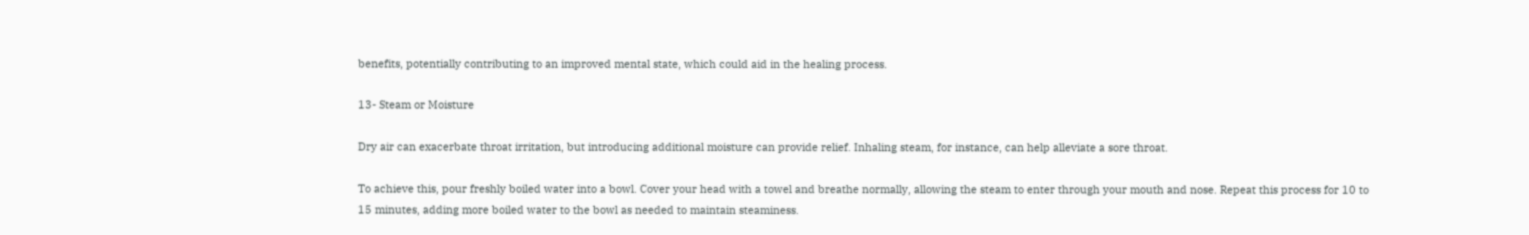benefits, potentially contributing to an improved mental state, which could aid in the healing process.

13- Steam or Moisture

Dry air can exacerbate throat irritation, but introducing additional moisture can provide relief. Inhaling steam, for instance, can help alleviate a sore throat.

To achieve this, pour freshly boiled water into a bowl. Cover your head with a towel and breathe normally, allowing the steam to enter through your mouth and nose. Repeat this process for 10 to 15 minutes, adding more boiled water to the bowl as needed to maintain steaminess.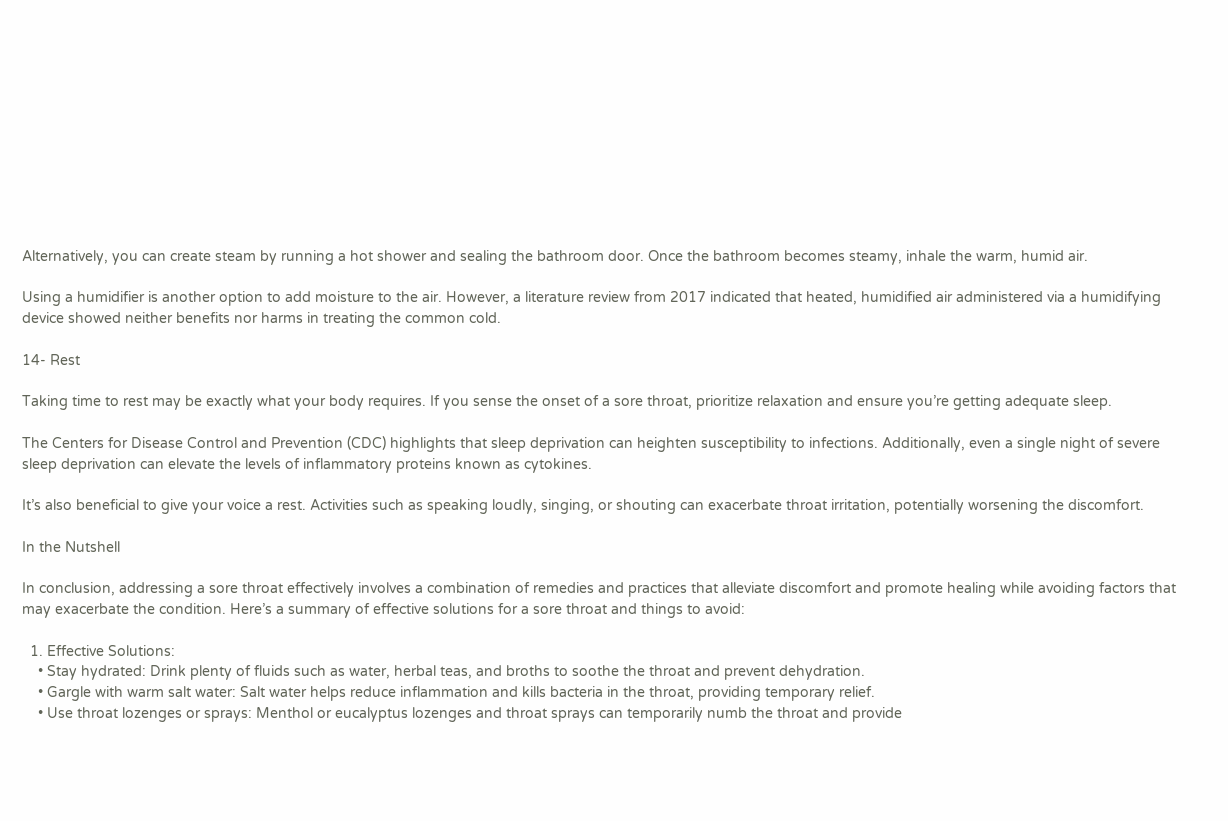Alternatively, you can create steam by running a hot shower and sealing the bathroom door. Once the bathroom becomes steamy, inhale the warm, humid air.

Using a humidifier is another option to add moisture to the air. However, a literature review from 2017 indicated that heated, humidified air administered via a humidifying device showed neither benefits nor harms in treating the common cold.

14- Rest

Taking time to rest may be exactly what your body requires. If you sense the onset of a sore throat, prioritize relaxation and ensure you’re getting adequate sleep.

The Centers for Disease Control and Prevention (CDC) highlights that sleep deprivation can heighten susceptibility to infections. Additionally, even a single night of severe sleep deprivation can elevate the levels of inflammatory proteins known as cytokines.

It’s also beneficial to give your voice a rest. Activities such as speaking loudly, singing, or shouting can exacerbate throat irritation, potentially worsening the discomfort.

In the Nutshell

In conclusion, addressing a sore throat effectively involves a combination of remedies and practices that alleviate discomfort and promote healing while avoiding factors that may exacerbate the condition. Here’s a summary of effective solutions for a sore throat and things to avoid:

  1. Effective Solutions:
    • Stay hydrated: Drink plenty of fluids such as water, herbal teas, and broths to soothe the throat and prevent dehydration.
    • Gargle with warm salt water: Salt water helps reduce inflammation and kills bacteria in the throat, providing temporary relief.
    • Use throat lozenges or sprays: Menthol or eucalyptus lozenges and throat sprays can temporarily numb the throat and provide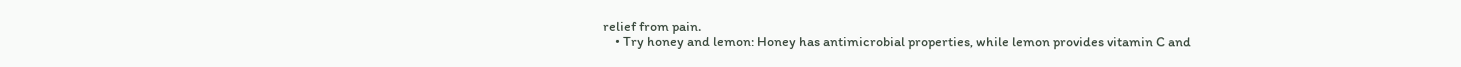relief from pain.
    • Try honey and lemon: Honey has antimicrobial properties, while lemon provides vitamin C and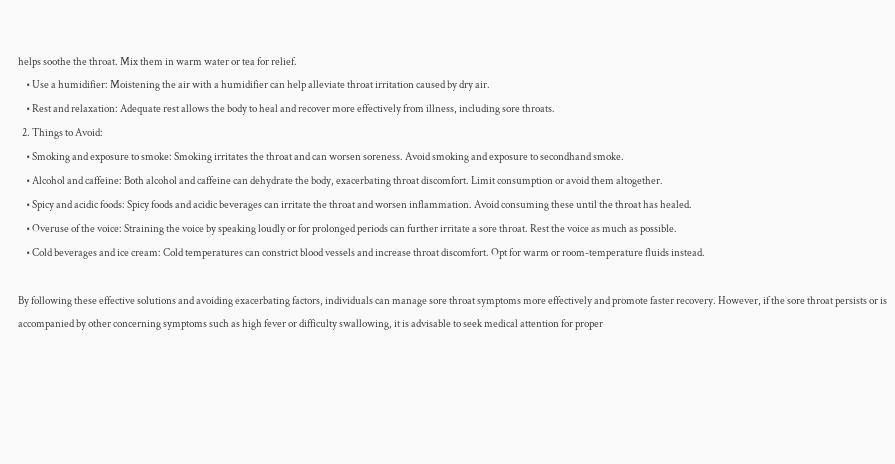helps soothe the throat. Mix them in warm water or tea for relief.
    • Use a humidifier: Moistening the air with a humidifier can help alleviate throat irritation caused by dry air.
    • Rest and relaxation: Adequate rest allows the body to heal and recover more effectively from illness, including sore throats.
  2. Things to Avoid:
    • Smoking and exposure to smoke: Smoking irritates the throat and can worsen soreness. Avoid smoking and exposure to secondhand smoke.
    • Alcohol and caffeine: Both alcohol and caffeine can dehydrate the body, exacerbating throat discomfort. Limit consumption or avoid them altogether.
    • Spicy and acidic foods: Spicy foods and acidic beverages can irritate the throat and worsen inflammation. Avoid consuming these until the throat has healed.
    • Overuse of the voice: Straining the voice by speaking loudly or for prolonged periods can further irritate a sore throat. Rest the voice as much as possible.
    • Cold beverages and ice cream: Cold temperatures can constrict blood vessels and increase throat discomfort. Opt for warm or room-temperature fluids instead.

By following these effective solutions and avoiding exacerbating factors, individuals can manage sore throat symptoms more effectively and promote faster recovery. However, if the sore throat persists or is accompanied by other concerning symptoms such as high fever or difficulty swallowing, it is advisable to seek medical attention for proper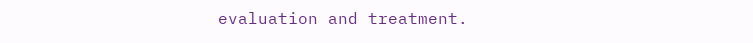evaluation and treatment.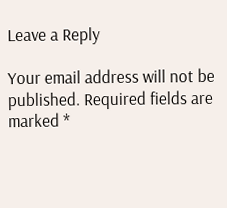Leave a Reply

Your email address will not be published. Required fields are marked *